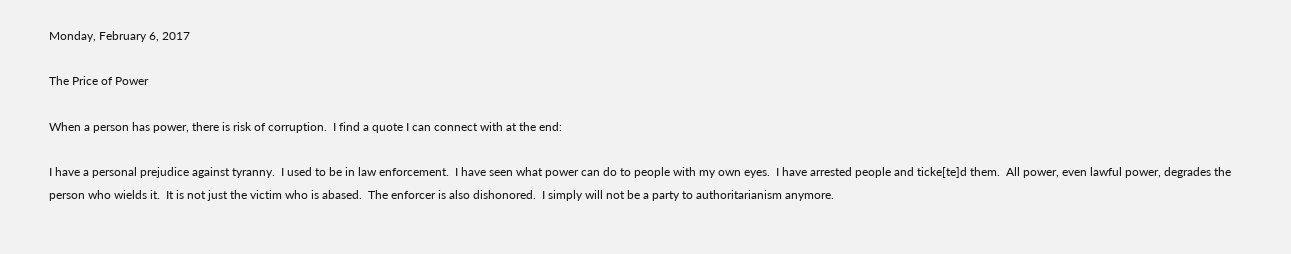Monday, February 6, 2017

The Price of Power

When a person has power, there is risk of corruption.  I find a quote I can connect with at the end:

I have a personal prejudice against tyranny.  I used to be in law enforcement.  I have seen what power can do to people with my own eyes.  I have arrested people and ticke[te]d them.  All power, even lawful power, degrades the person who wields it.  It is not just the victim who is abased.  The enforcer is also dishonored.  I simply will not be a party to authoritarianism anymore.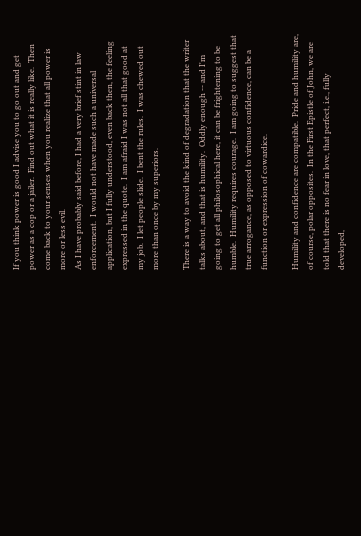If you think power is good I advise you to go out and get power as a cop or a jailer.  Find out what it is really like.  Then come back to your senses when you realize that all power is more or less evil.
As I have probably said before, I had a very brief stint in law enforcement.  I would not have made such a universal application, but I fully understood, even back then, the feeling expressed in the quote.  I am afraid I was not all that good at my job.  I let people slide.  I bent the rules.  I was chewed out more than once by my superiors.

There is a way to avoid the kind of degradation that the writer talks about, and that is humility.  Oddly enough -- and I'm going to get all philosophical here, it can be frightening to be humble.  Humility requires courage.  I am going to suggest that true arrogance, as opposed to virtuous confidence, can be a function or expression of cowardice.

Humility and confidence are compatible.  Pride and humility are, of course, polar opposites.  In the First Epistle of John, we are told that there is no fear in love, that perfect, i.e., fully developed,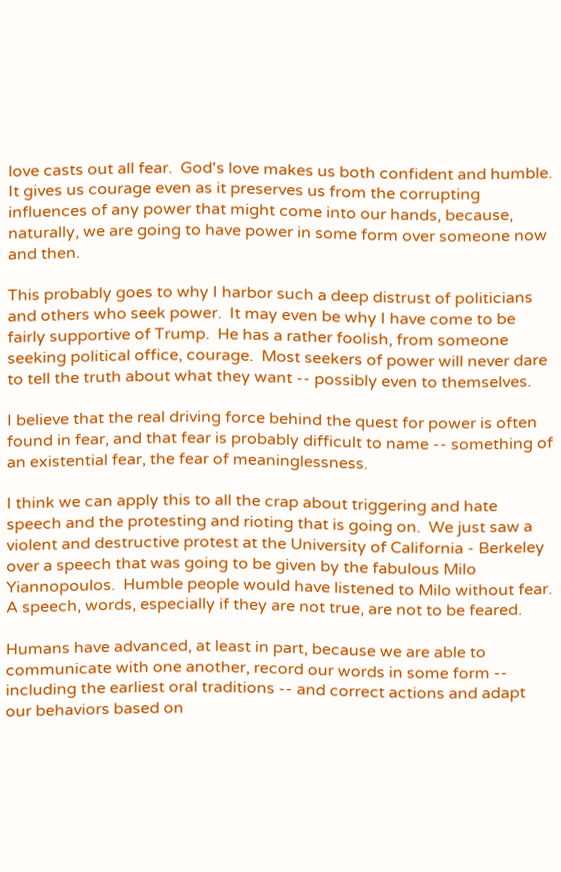love casts out all fear.  God's love makes us both confident and humble.   It gives us courage even as it preserves us from the corrupting influences of any power that might come into our hands, because, naturally, we are going to have power in some form over someone now and then.

This probably goes to why I harbor such a deep distrust of politicians and others who seek power.  It may even be why I have come to be fairly supportive of Trump.  He has a rather foolish, from someone seeking political office, courage.  Most seekers of power will never dare to tell the truth about what they want -- possibly even to themselves.

I believe that the real driving force behind the quest for power is often found in fear, and that fear is probably difficult to name -- something of an existential fear, the fear of meaninglessness.

I think we can apply this to all the crap about triggering and hate speech and the protesting and rioting that is going on.  We just saw a violent and destructive protest at the University of California - Berkeley over a speech that was going to be given by the fabulous Milo Yiannopoulos.  Humble people would have listened to Milo without fear.  A speech, words, especially if they are not true, are not to be feared.

Humans have advanced, at least in part, because we are able to communicate with one another, record our words in some form -- including the earliest oral traditions -- and correct actions and adapt our behaviors based on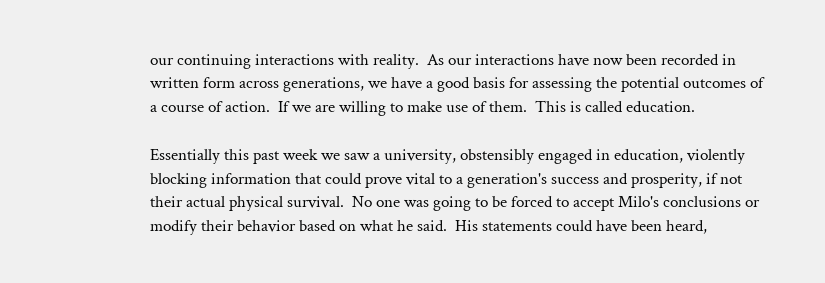our continuing interactions with reality.  As our interactions have now been recorded in written form across generations, we have a good basis for assessing the potential outcomes of a course of action.  If we are willing to make use of them.  This is called education.

Essentially this past week we saw a university, obstensibly engaged in education, violently blocking information that could prove vital to a generation's success and prosperity, if not their actual physical survival.  No one was going to be forced to accept Milo's conclusions or modify their behavior based on what he said.  His statements could have been heard,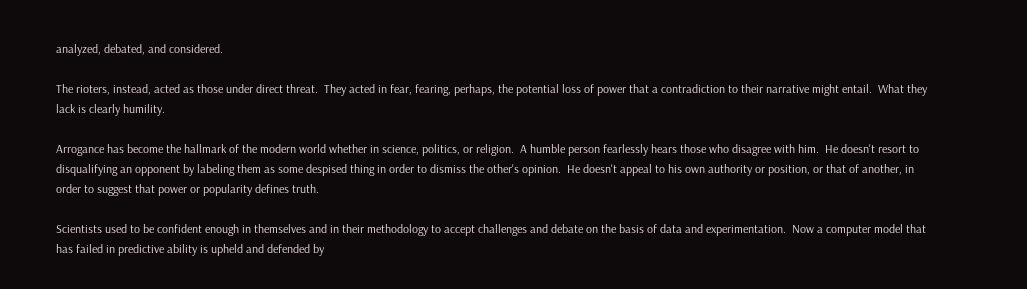analyzed, debated, and considered.

The rioters, instead, acted as those under direct threat.  They acted in fear, fearing, perhaps, the potential loss of power that a contradiction to their narrative might entail.  What they lack is clearly humility.

Arrogance has become the hallmark of the modern world whether in science, politics, or religion.  A humble person fearlessly hears those who disagree with him.  He doesn't resort to disqualifying an opponent by labeling them as some despised thing in order to dismiss the other's opinion.  He doesn't appeal to his own authority or position, or that of another, in order to suggest that power or popularity defines truth.

Scientists used to be confident enough in themselves and in their methodology to accept challenges and debate on the basis of data and experimentation.  Now a computer model that has failed in predictive ability is upheld and defended by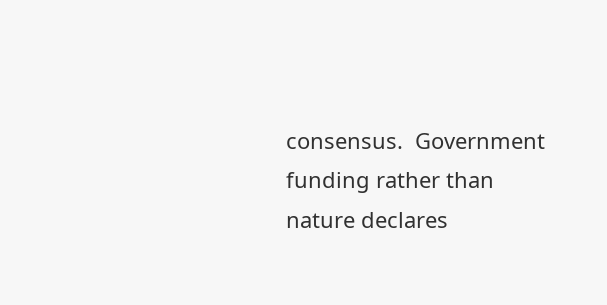consensus.  Government funding rather than nature declares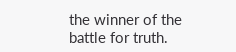the winner of the battle for truth.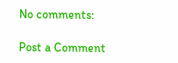No comments:

Post a Comment